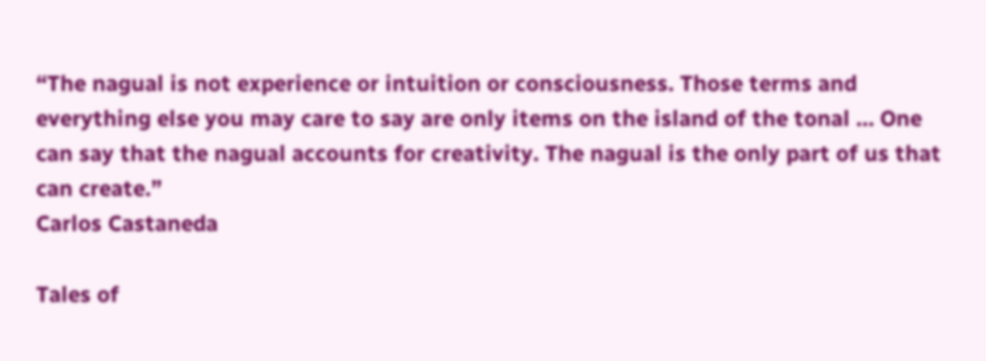“The nagual is not experience or intuition or consciousness. Those terms and everything else you may care to say are only items on the island of the tonal … One can say that the nagual accounts for creativity. The nagual is the only part of us that can create.”
Carlos Castaneda

Tales of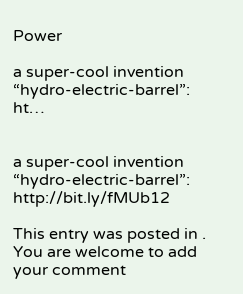Power

a super-cool invention “hydro-electric-barrel”: ht…


a super-cool invention “hydro-electric-barrel”: http://bit.ly/fMUb12

This entry was posted in . You are welcome to add your comment